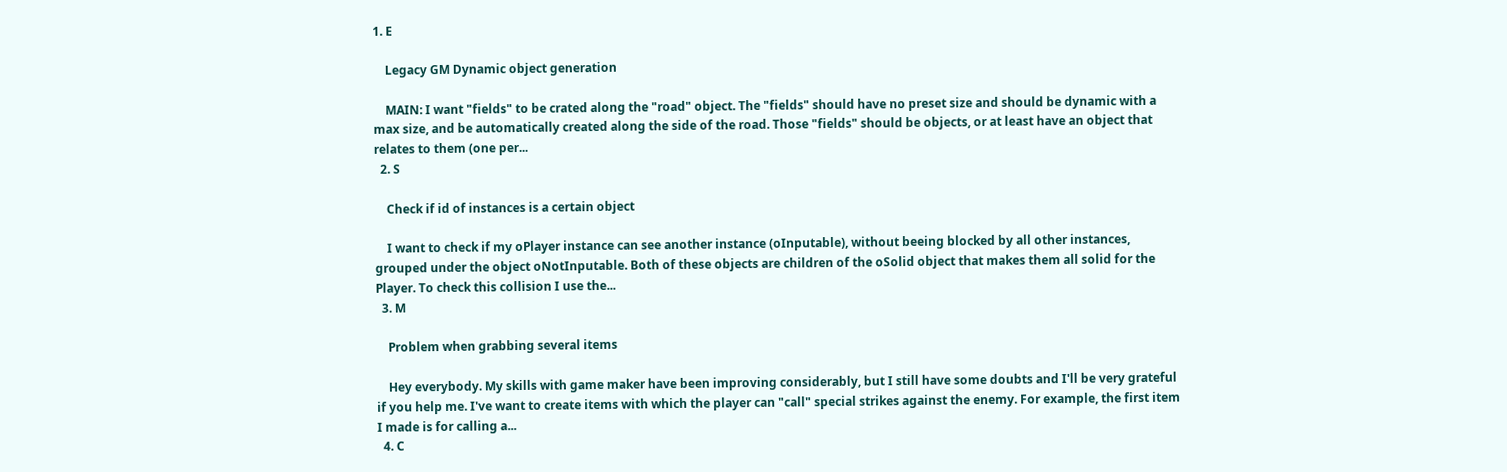1. E

    Legacy GM Dynamic object generation

    MAIN: I want "fields" to be crated along the "road" object. The "fields" should have no preset size and should be dynamic with a max size, and be automatically created along the side of the road. Those "fields" should be objects, or at least have an object that relates to them (one per...
  2. S

    Check if id of instances is a certain object

    I want to check if my oPlayer instance can see another instance (oInputable), without beeing blocked by all other instances, grouped under the object oNotInputable. Both of these objects are children of the oSolid object that makes them all solid for the Player. To check this collision I use the...
  3. M

    Problem when grabbing several items

    Hey everybody. My skills with game maker have been improving considerably, but I still have some doubts and I'll be very grateful if you help me. I've want to create items with which the player can "call" special strikes against the enemy. For example, the first item I made is for calling a...
  4. C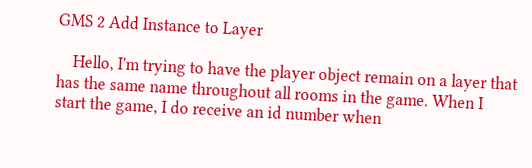GMS 2 Add Instance to Layer

    Hello, I'm trying to have the player object remain on a layer that has the same name throughout all rooms in the game. When I start the game, I do receive an id number when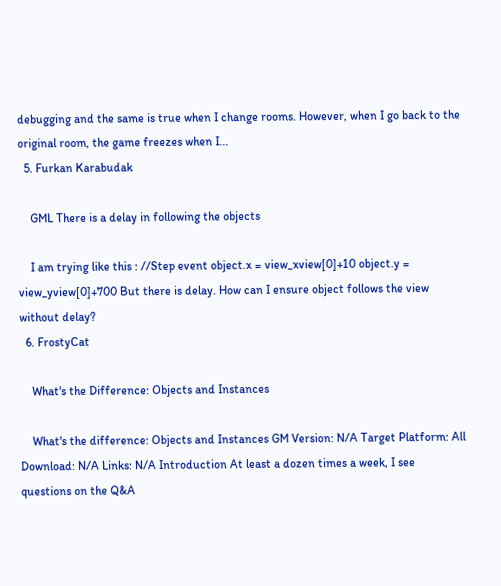debugging and the same is true when I change rooms. However, when I go back to the original room, the game freezes when I...
  5. Furkan Karabudak

    GML There is a delay in following the objects

    I am trying like this : //Step event object.x = view_xview[0]+10 object.y = view_yview[0]+700 But there is delay. How can I ensure object follows the view without delay?
  6. FrostyCat

    What's the Difference: Objects and Instances

    What's the difference: Objects and Instances GM Version: N/A Target Platform: All Download: N/A Links: N/A Introduction At least a dozen times a week, I see questions on the Q&A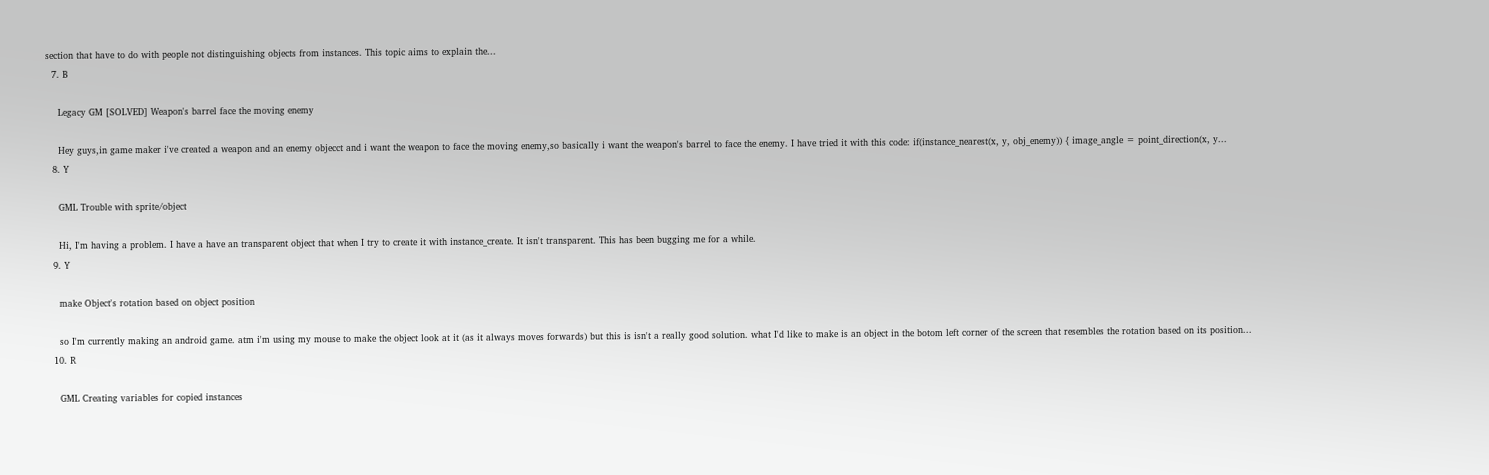section that have to do with people not distinguishing objects from instances. This topic aims to explain the...
  7. B

    Legacy GM [SOLVED] Weapon's barrel face the moving enemy

    Hey guys,in game maker i've created a weapon and an enemy objecct and i want the weapon to face the moving enemy,so basically i want the weapon's barrel to face the enemy. I have tried it with this code: if(instance_nearest(x, y, obj_enemy)) { image_angle = point_direction(x, y...
  8. Y

    GML Trouble with sprite/object

    Hi, I'm having a problem. I have a have an transparent object that when I try to create it with instance_create. It isn't transparent. This has been bugging me for a while.
  9. Y

    make Object's rotation based on object position

    so I'm currently making an android game. atm i'm using my mouse to make the object look at it (as it always moves forwards) but this is isn't a really good solution. what I'd like to make is an object in the botom left corner of the screen that resembles the rotation based on its position...
  10. R

    GML Creating variables for copied instances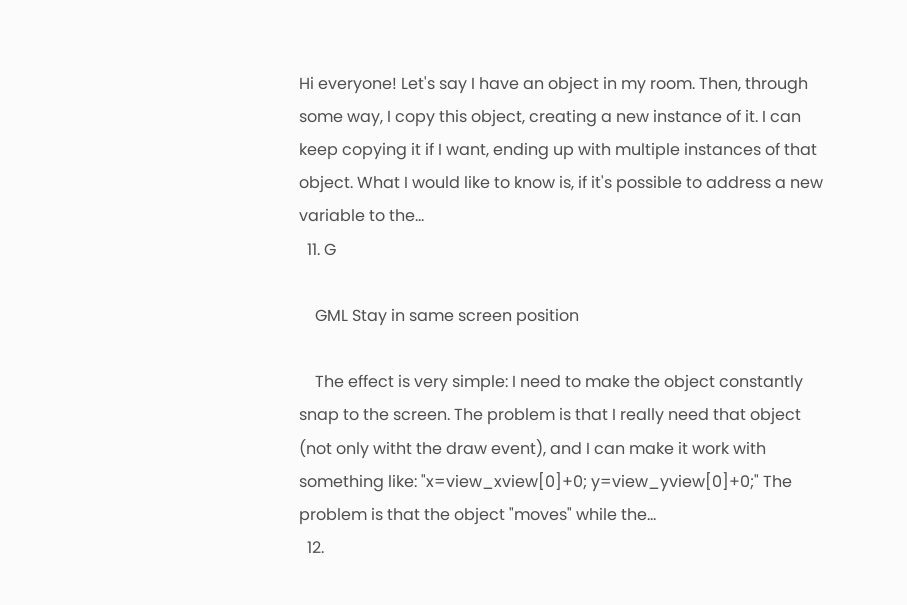Hi everyone! Let's say I have an object in my room. Then, through some way, I copy this object, creating a new instance of it. I can keep copying it if I want, ending up with multiple instances of that object. What I would like to know is, if it's possible to address a new variable to the...
  11. G

    GML Stay in same screen position

    The effect is very simple: I need to make the object constantly snap to the screen. The problem is that I really need that object (not only witht the draw event), and I can make it work with something like: "x=view_xview[0]+0; y=view_yview[0]+0;" The problem is that the object "moves" while the...
  12.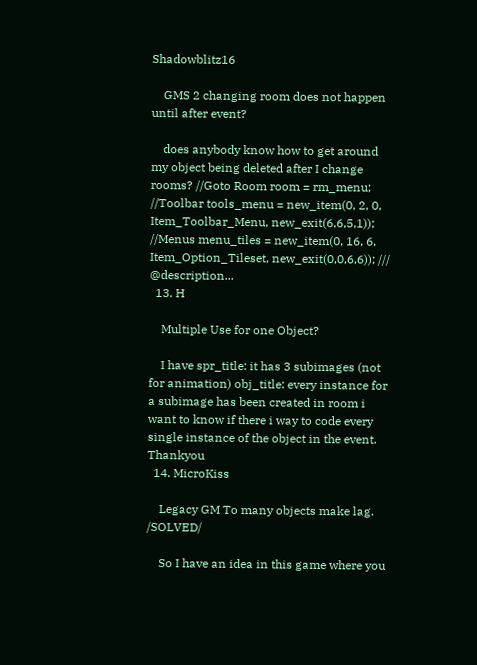Shadowblitz16

    GMS 2 changing room does not happen until after event?

    does anybody know how to get around my object being deleted after I change rooms? //Goto Room room = rm_menu; //Toolbar tools_menu = new_item(0, 2, 0, Item_Toolbar_Menu, new_exit(6,6,5,1)); //Menus menu_tiles = new_item(0, 16, 6, Item_Option_Tileset, new_exit(0,0,6,6)); /// @description...
  13. H

    Multiple Use for one Object?

    I have spr_title: it has 3 subimages (not for animation) obj_title: every instance for a subimage has been created in room i want to know if there i way to code every single instance of the object in the event. Thankyou
  14. MicroKiss

    Legacy GM To many objects make lag. /SOLVED/

    So I have an idea in this game where you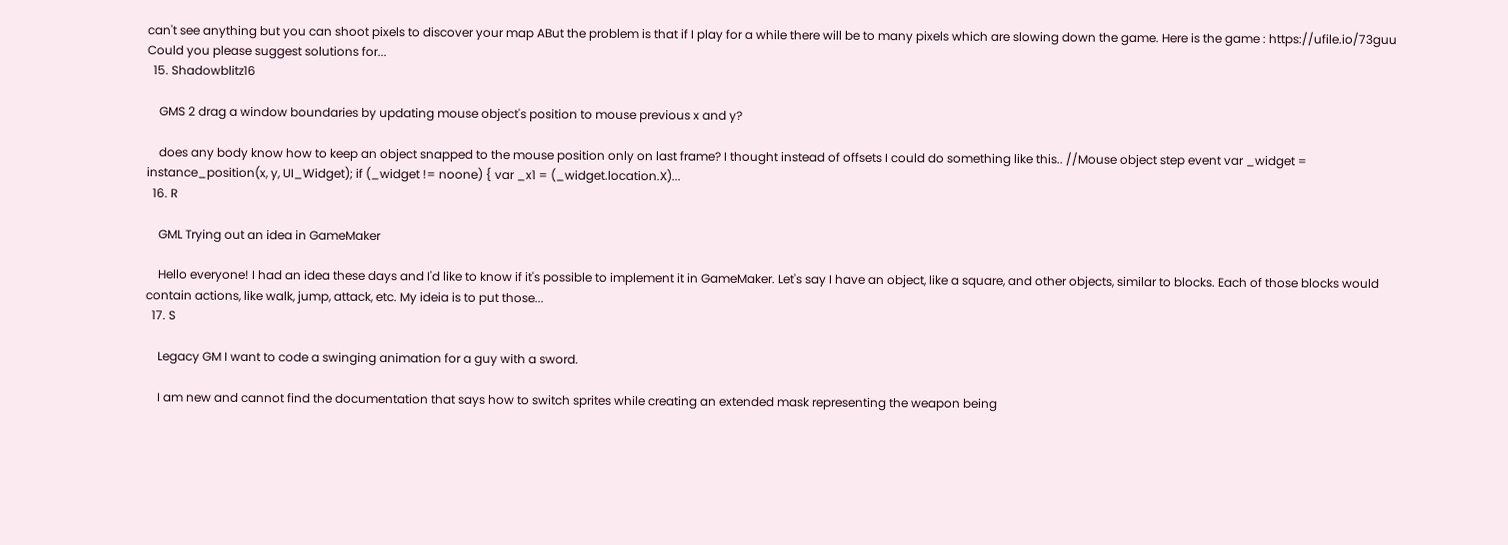can't see anything but you can shoot pixels to discover your map ABut the problem is that if I play for a while there will be to many pixels which are slowing down the game. Here is the game : https://ufile.io/73guu Could you please suggest solutions for...
  15. Shadowblitz16

    GMS 2 drag a window boundaries by updating mouse object's position to mouse previous x and y?

    does any body know how to keep an object snapped to the mouse position only on last frame? I thought instead of offsets I could do something like this.. //Mouse object step event var _widget = instance_position(x, y, UI_Widget); if (_widget != noone) { var _x1 = (_widget.location.X)...
  16. R

    GML Trying out an idea in GameMaker

    Hello everyone! I had an idea these days and I'd like to know if it's possible to implement it in GameMaker. Let's say I have an object, like a square, and other objects, similar to blocks. Each of those blocks would contain actions, like walk, jump, attack, etc. My ideia is to put those...
  17. S

    Legacy GM I want to code a swinging animation for a guy with a sword.

    I am new and cannot find the documentation that says how to switch sprites while creating an extended mask representing the weapon being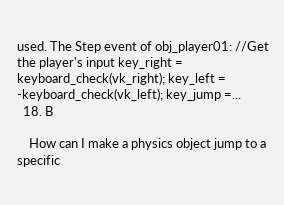used. The Step event of obj_player01: //Get the player's input key_right = keyboard_check(vk_right); key_left = -keyboard_check(vk_left); key_jump =...
  18. B

    How can I make a physics object jump to a specific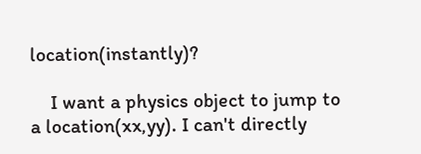location(instantly)?

    I want a physics object to jump to a location(xx,yy). I can't directly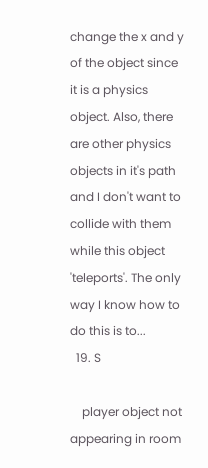change the x and y of the object since it is a physics object. Also, there are other physics objects in it's path and I don't want to collide with them while this object 'teleports'. The only way I know how to do this is to...
  19. S

    player object not appearing in room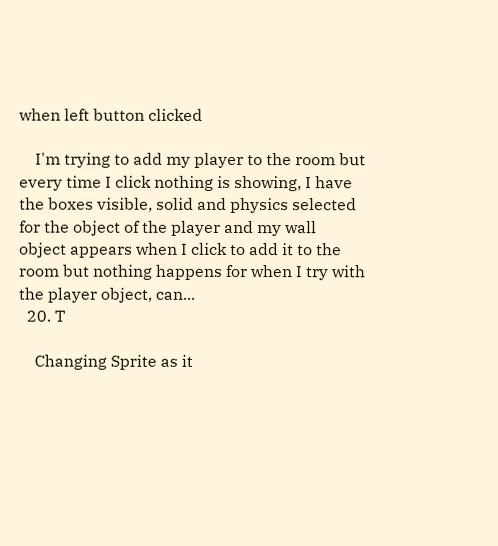when left button clicked

    I'm trying to add my player to the room but every time I click nothing is showing, I have the boxes visible, solid and physics selected for the object of the player and my wall object appears when I click to add it to the room but nothing happens for when I try with the player object, can...
  20. T

    Changing Sprite as it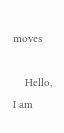moves

    Hello, I am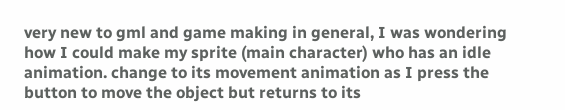very new to gml and game making in general, I was wondering how I could make my sprite (main character) who has an idle animation. change to its movement animation as I press the button to move the object but returns to its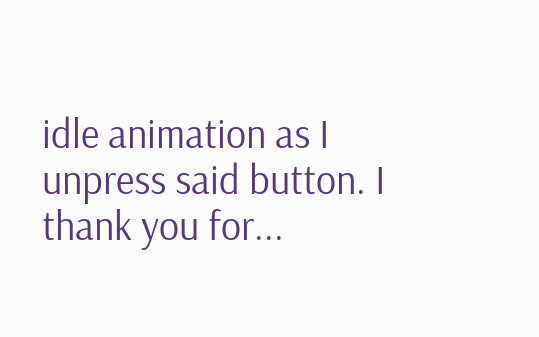idle animation as I unpress said button. I thank you for...